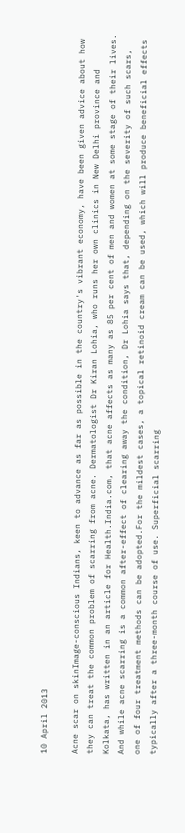10 April 2013

Acne scar on skinImage-conscious Indians, keen to advance as far as possible in the country's vibrant economy, have been given advice about how they can treat the common problem of scarring from acne. Dermatologist Dr Kiran Lohia, who runs her own clinics in New Delhi province and Kolkata, has written in an article for Health.India.com, that acne affects as many as 85 per cent of men and women at some stage of their lives. And while acne scarring is a common after-effect of clearing away the condition, Dr Lohia says that, depending on the severity of such scars, one of four treatment methods can be adopted.For the mildest cases, a topical retinoid cream can be used, which will produce beneficial effects typically after a three-month course of use. Superficial scarring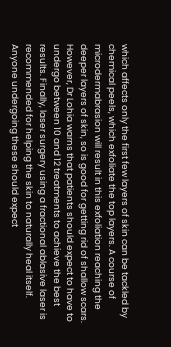which affects only the first few layers of skin can be tackled by chemical peels, which exfoliate the top layers. A course of microdermabrasion will result in this exfoliation reaching the deeper layers of skin, so is good for getting rid of shallow scars. However, Dr Lohia warns that patients should expect to have to undergo between 10 and 12 treatments to achieve the best results. Finally, laser surgery using a fractional ablasive laser is recommended for helping the skin to naturally heal itself. Anyone undergoing these should expect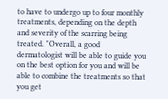to have to undergo up to four monthly treatments, depending on the depth and severity of the scarring being treated. "Overall, a good dermatologist will be able to guide you on the best option for you and will be able to combine the treatments so that you get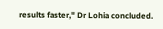results faster," Dr Lohia concluded.